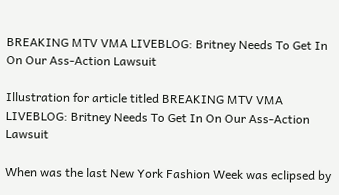BREAKING MTV VMA LIVEBLOG: Britney Needs To Get In On Our Ass-Action Lawsuit

Illustration for article titled BREAKING MTV VMA LIVEBLOG: Britney Needs To Get In On Our Ass-Action Lawsuit

When was the last New York Fashion Week was eclipsed by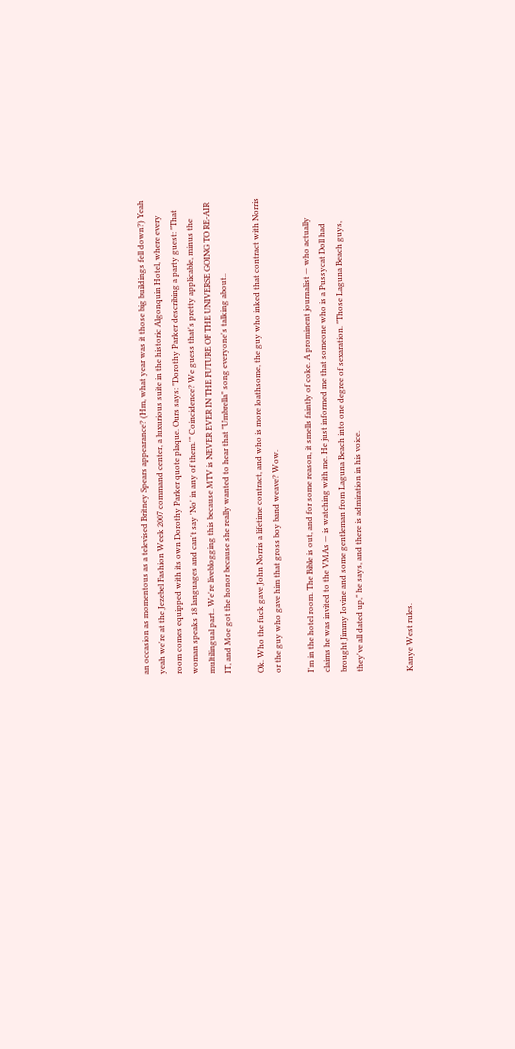an occasion as momentous as a televised Britney Spears appearance? (Hm, what year was it those big buildings fell down?) Yeah yeah we're at the Jezebel Fashion Week 2007 command center, a luxurious suite in the historic Algonquin Hotel, where every room comes equipped with its own Dorothy Parker quote plaque. Ours says: "Dorothy Parker describing a party guest: "That woman speaks 18 languages and can't say 'No' in any of them.'" Coincidence? We guess that's pretty applicable, minus the multilingual part.. We're liveblogging this because MTV is NEVER EVER IN THE FUTURE OF THE UNIVERSE GOING TO RE-AIR IT, and Moe got the honor because she really wanted to hear that "Umbrella" song everyone's talking about..

Ok. Who the fuck gave John Norris a lifetime contract, and who is more loathsome, the guy who inked that contract with Norris or the guy who gave him that gross boy band weave? Wow.

I'm in the hotel room. The Bible is out, and for some reason, it smells faintly of coke. A prominent journalist — who actually claims he was invited to the VMAs — is watching with me. He just informed me that someone who is a Pussycat Doll had brought Jimmy Iovine and some gentleman from Laguna Beach into one degree of sexaration. "Those Laguna Beach guys, they've all dated up," he says, and there is admiration in his voice.


Kanye West rules.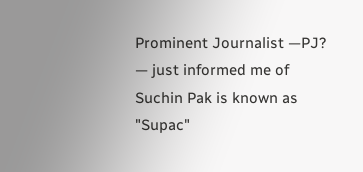Prominent Journalist —PJ? — just informed me of Suchin Pak is known as "Supac"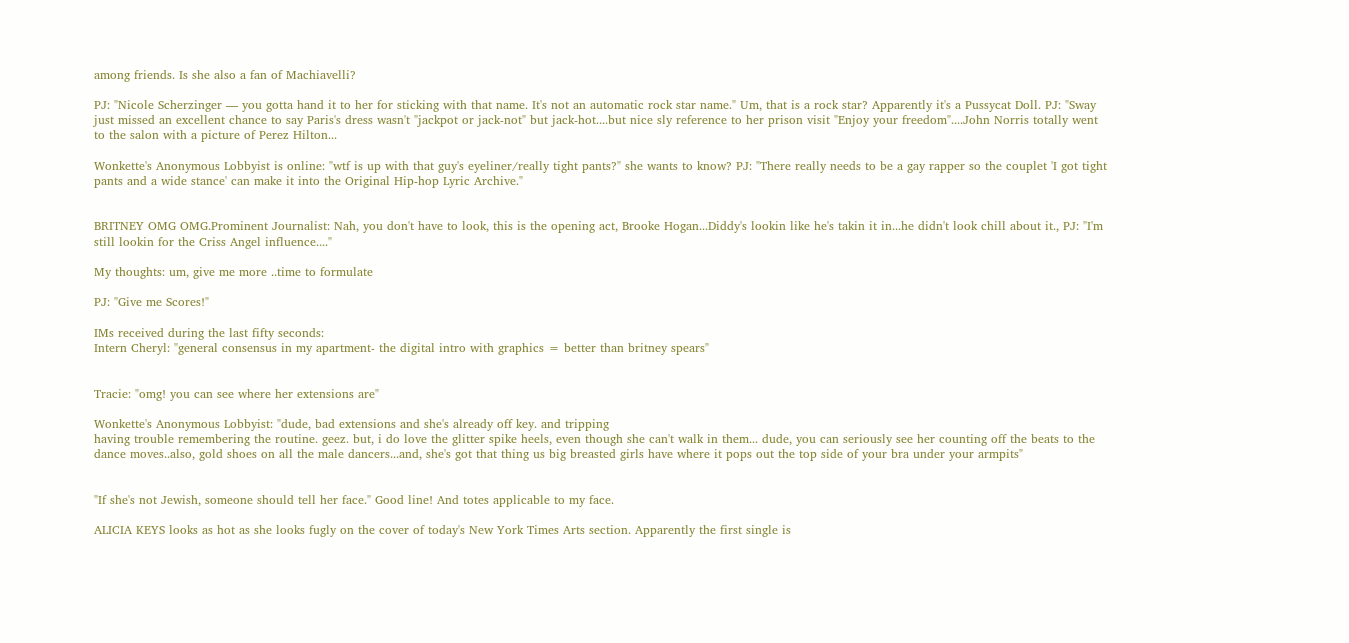among friends. Is she also a fan of Machiavelli?

PJ: "Nicole Scherzinger — you gotta hand it to her for sticking with that name. It's not an automatic rock star name." Um, that is a rock star? Apparently it's a Pussycat Doll. PJ: "Sway just missed an excellent chance to say Paris's dress wasn't "jackpot or jack-not" but jack-hot....but nice sly reference to her prison visit "Enjoy your freedom"....John Norris totally went to the salon with a picture of Perez Hilton...

Wonkette's Anonymous Lobbyist is online: "wtf is up with that guy's eyeliner/really tight pants?" she wants to know? PJ: "There really needs to be a gay rapper so the couplet 'I got tight pants and a wide stance' can make it into the Original Hip-hop Lyric Archive."


BRITNEY OMG OMG.Prominent Journalist: Nah, you don't have to look, this is the opening act, Brooke Hogan...Diddy's lookin like he's takin it in...he didn't look chill about it., PJ: "I'm still lookin for the Criss Angel influence...."

My thoughts: um, give me more ..time to formulate

PJ: "Give me Scores!"

IMs received during the last fifty seconds:
Intern Cheryl: "general consensus in my apartment- the digital intro with graphics = better than britney spears"


Tracie: "omg! you can see where her extensions are"

Wonkette's Anonymous Lobbyist: "dude, bad extensions and she's already off key. and tripping
having trouble remembering the routine. geez. but, i do love the glitter spike heels, even though she can't walk in them... dude, you can seriously see her counting off the beats to the dance moves..also, gold shoes on all the male dancers...and, she's got that thing us big breasted girls have where it pops out the top side of your bra under your armpits"


"If she's not Jewish, someone should tell her face." Good line! And totes applicable to my face.

ALICIA KEYS looks as hot as she looks fugly on the cover of today's New York Times Arts section. Apparently the first single is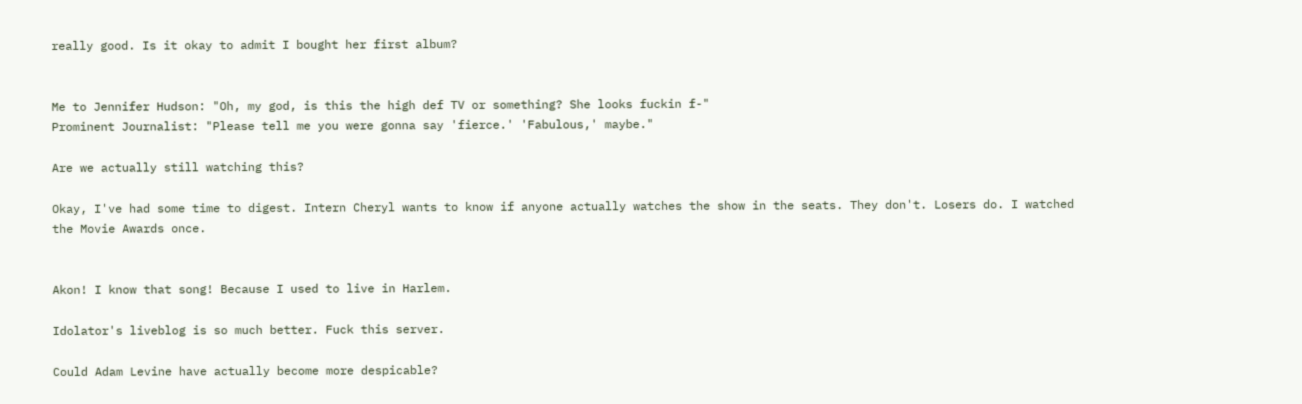really good. Is it okay to admit I bought her first album?


Me to Jennifer Hudson: "Oh, my god, is this the high def TV or something? She looks fuckin f-"
Prominent Journalist: "Please tell me you were gonna say 'fierce.' 'Fabulous,' maybe."

Are we actually still watching this?

Okay, I've had some time to digest. Intern Cheryl wants to know if anyone actually watches the show in the seats. They don't. Losers do. I watched the Movie Awards once.


Akon! I know that song! Because I used to live in Harlem.

Idolator's liveblog is so much better. Fuck this server.

Could Adam Levine have actually become more despicable?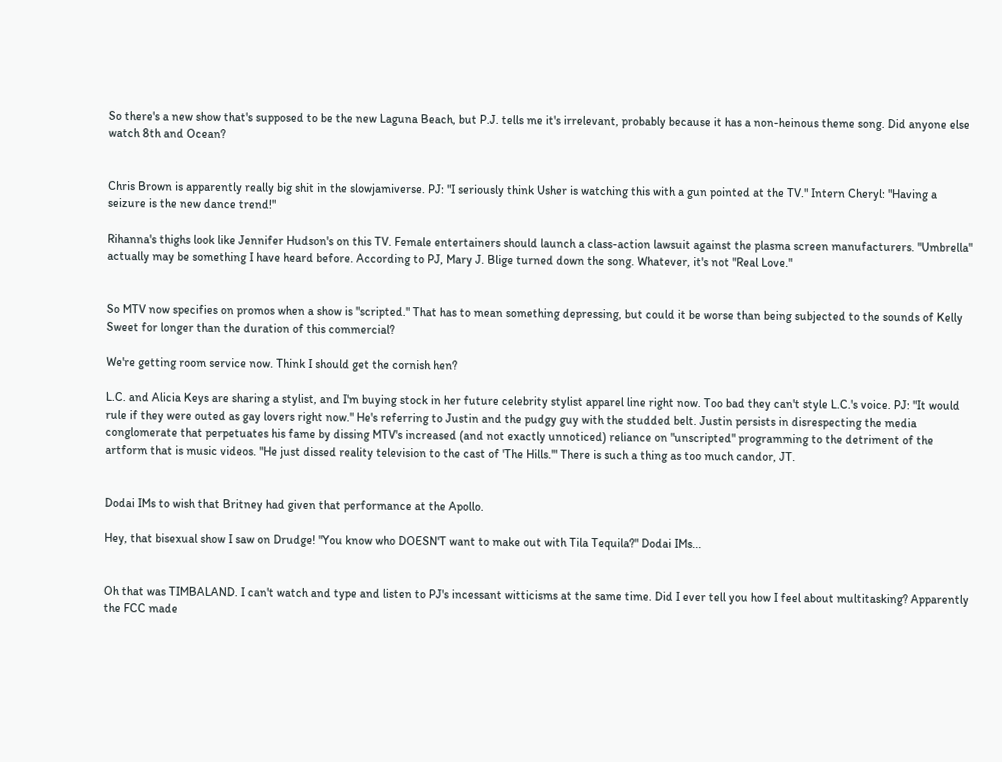So there's a new show that's supposed to be the new Laguna Beach, but P.J. tells me it's irrelevant, probably because it has a non-heinous theme song. Did anyone else watch 8th and Ocean?


Chris Brown is apparently really big shit in the slowjamiverse. PJ: "I seriously think Usher is watching this with a gun pointed at the TV." Intern Cheryl: "Having a seizure is the new dance trend!"

Rihanna's thighs look like Jennifer Hudson's on this TV. Female entertainers should launch a class-action lawsuit against the plasma screen manufacturers. "Umbrella" actually may be something I have heard before. According to PJ, Mary J. Blige turned down the song. Whatever, it's not "Real Love."


So MTV now specifies on promos when a show is "scripted." That has to mean something depressing, but could it be worse than being subjected to the sounds of Kelly Sweet for longer than the duration of this commercial?

We're getting room service now. Think I should get the cornish hen?

L.C. and Alicia Keys are sharing a stylist, and I'm buying stock in her future celebrity stylist apparel line right now. Too bad they can't style L.C.'s voice. PJ: "It would rule if they were outed as gay lovers right now." He's referring to Justin and the pudgy guy with the studded belt. Justin persists in disrespecting the media conglomerate that perpetuates his fame by dissing MTV's increased (and not exactly unnoticed) reliance on "unscripted" programming to the detriment of the artform that is music videos. "He just dissed reality television to the cast of 'The Hills.'" There is such a thing as too much candor, JT.


Dodai IMs to wish that Britney had given that performance at the Apollo.

Hey, that bisexual show I saw on Drudge! "You know who DOESN'T want to make out with Tila Tequila?" Dodai IMs...


Oh that was TIMBALAND. I can't watch and type and listen to PJ's incessant witticisms at the same time. Did I ever tell you how I feel about multitasking? Apparently the FCC made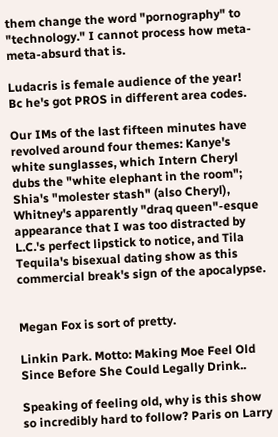them change the word "pornography" to "technology." I cannot process how meta-meta-absurd that is.

Ludacris is female audience of the year! Bc he's got PROS in different area codes.

Our IMs of the last fifteen minutes have revolved around four themes: Kanye's white sunglasses, which Intern Cheryl dubs the "white elephant in the room"; Shia's "molester stash" (also Cheryl), Whitney's apparently "draq queen"-esque appearance that I was too distracted by L.C.'s perfect lipstick to notice, and Tila Tequila's bisexual dating show as this commercial break's sign of the apocalypse.


Megan Fox is sort of pretty.

Linkin Park. Motto: Making Moe Feel Old Since Before She Could Legally Drink..

Speaking of feeling old, why is this show so incredibly hard to follow? Paris on Larry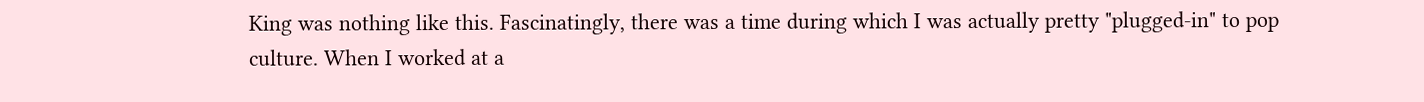King was nothing like this. Fascinatingly, there was a time during which I was actually pretty "plugged-in" to pop culture. When I worked at a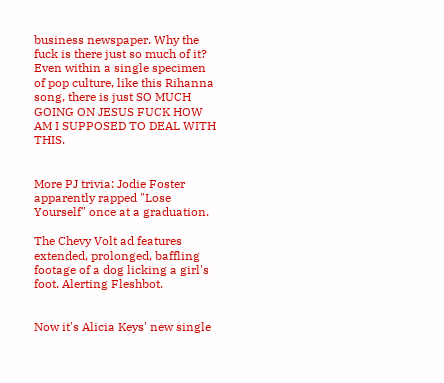business newspaper. Why the fuck is there just so much of it? Even within a single specimen of pop culture, like this Rihanna song, there is just SO MUCH GOING ON JESUS FUCK HOW AM I SUPPOSED TO DEAL WITH THIS.


More PJ trivia: Jodie Foster apparently rapped "Lose Yourself" once at a graduation.

The Chevy Volt ad features extended, prolonged, baffling footage of a dog licking a girl's foot. Alerting Fleshbot.


Now it's Alicia Keys' new single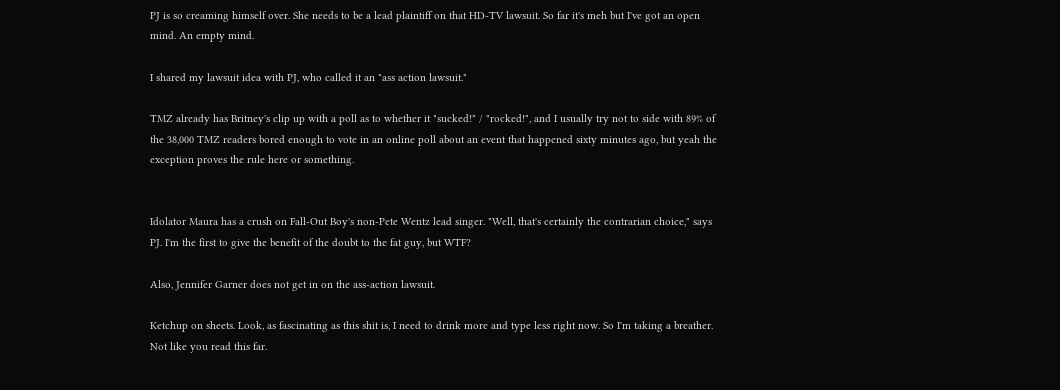PJ is so creaming himself over. She needs to be a lead plaintiff on that HD-TV lawsuit. So far it's meh but I've got an open mind. An empty mind.

I shared my lawsuit idea with PJ, who called it an "ass action lawsuit."

TMZ already has Britney's clip up with a poll as to whether it "sucked!" / "rocked!", and I usually try not to side with 89% of the 38,000 TMZ readers bored enough to vote in an online poll about an event that happened sixty minutes ago, but yeah the exception proves the rule here or something.


Idolator Maura has a crush on Fall-Out Boy's non-Pete Wentz lead singer. "Well, that's certainly the contrarian choice," says PJ. I'm the first to give the benefit of the doubt to the fat guy, but WTF?

Also, Jennifer Garner does not get in on the ass-action lawsuit.

Ketchup on sheets. Look, as fascinating as this shit is, I need to drink more and type less right now. So I'm taking a breather. Not like you read this far.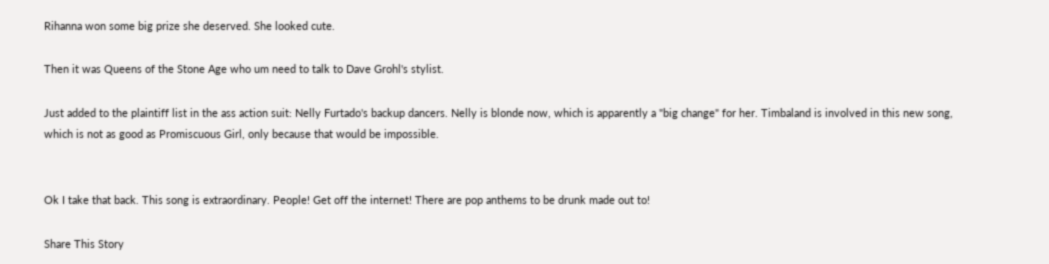Rihanna won some big prize she deserved. She looked cute.

Then it was Queens of the Stone Age who um need to talk to Dave Grohl's stylist.

Just added to the plaintiff list in the ass action suit: Nelly Furtado's backup dancers. Nelly is blonde now, which is apparently a "big change" for her. Timbaland is involved in this new song, which is not as good as Promiscuous Girl, only because that would be impossible.


Ok I take that back. This song is extraordinary. People! Get off the internet! There are pop anthems to be drunk made out to!

Share This Story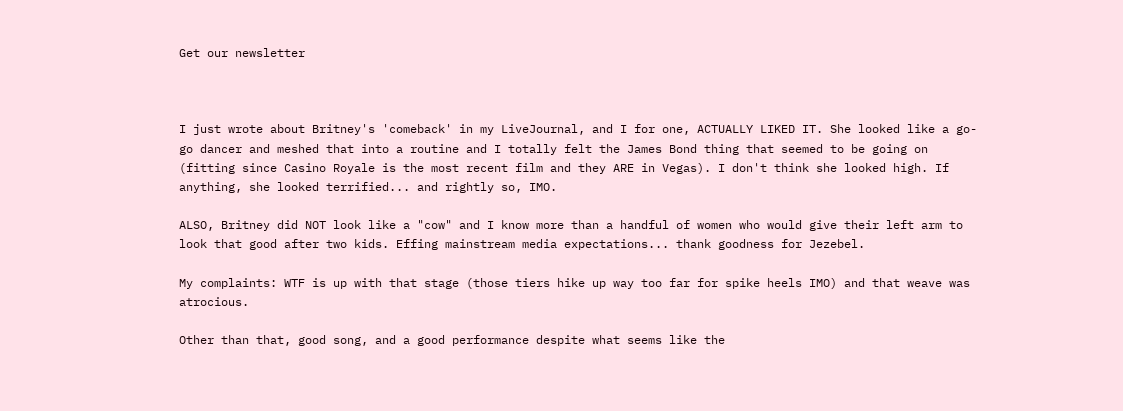Get our newsletter



I just wrote about Britney's 'comeback' in my LiveJournal, and I for one, ACTUALLY LIKED IT. She looked like a go-go dancer and meshed that into a routine and I totally felt the James Bond thing that seemed to be going on (fitting since Casino Royale is the most recent film and they ARE in Vegas). I don't think she looked high. If anything, she looked terrified... and rightly so, IMO.

ALSO, Britney did NOT look like a "cow" and I know more than a handful of women who would give their left arm to look that good after two kids. Effing mainstream media expectations... thank goodness for Jezebel.

My complaints: WTF is up with that stage (those tiers hike up way too far for spike heels IMO) and that weave was atrocious.

Other than that, good song, and a good performance despite what seems like the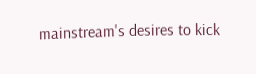mainstream's desires to kick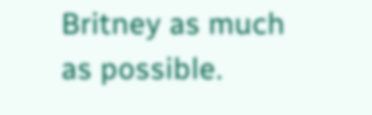Britney as much as possible.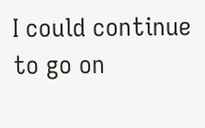I could continue to go on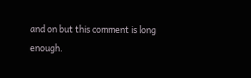and on but this comment is long enough.